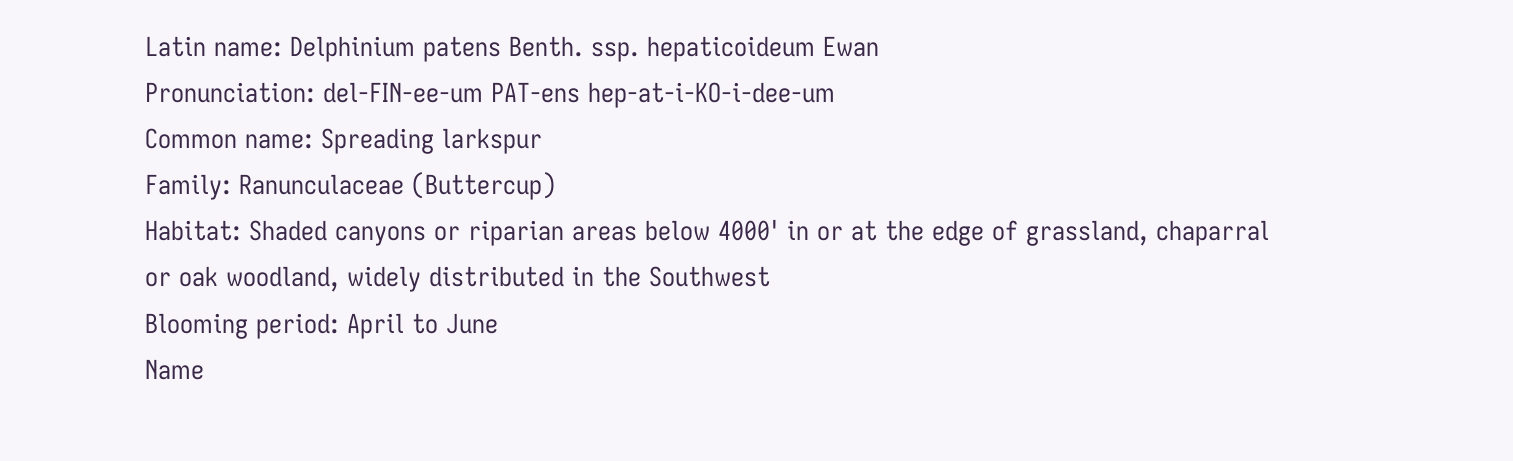Latin name: Delphinium patens Benth. ssp. hepaticoideum Ewan
Pronunciation: del-FIN-ee-um PAT-ens hep-at-i-KO-i-dee-um
Common name: Spreading larkspur
Family: Ranunculaceae (Buttercup)
Habitat: Shaded canyons or riparian areas below 4000' in or at the edge of grassland, chaparral or oak woodland, widely distributed in the Southwest
Blooming period: April to June
Name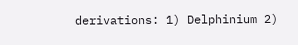derivations: 1) Delphinium 2)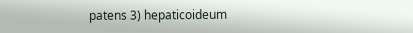patens 3) hepaticoideum